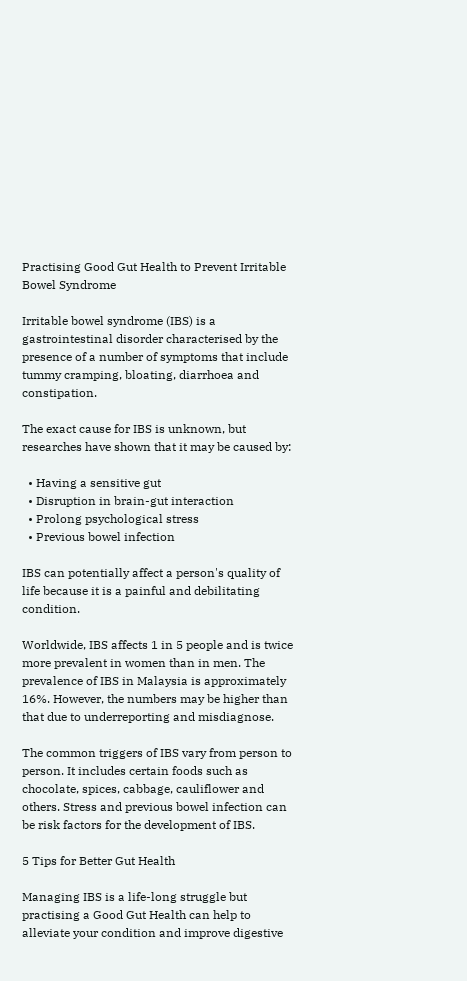Practising Good Gut Health to Prevent Irritable Bowel Syndrome

Irritable bowel syndrome (IBS) is a gastrointestinal disorder characterised by the presence of a number of symptoms that include tummy cramping, bloating, diarrhoea and constipation.

The exact cause for IBS is unknown, but researches have shown that it may be caused by:

  • Having a sensitive gut
  • Disruption in brain-gut interaction
  • Prolong psychological stress
  • Previous bowel infection

IBS can potentially affect a person's quality of life because it is a painful and debilitating condition.

Worldwide, IBS affects 1 in 5 people and is twice more prevalent in women than in men. The prevalence of IBS in Malaysia is approximately 16%. However, the numbers may be higher than that due to underreporting and misdiagnose.

The common triggers of IBS vary from person to person. It includes certain foods such as chocolate, spices, cabbage, cauliflower and others. Stress and previous bowel infection can be risk factors for the development of IBS.

5 Tips for Better Gut Health

Managing IBS is a life-long struggle but practising a Good Gut Health can help to alleviate your condition and improve digestive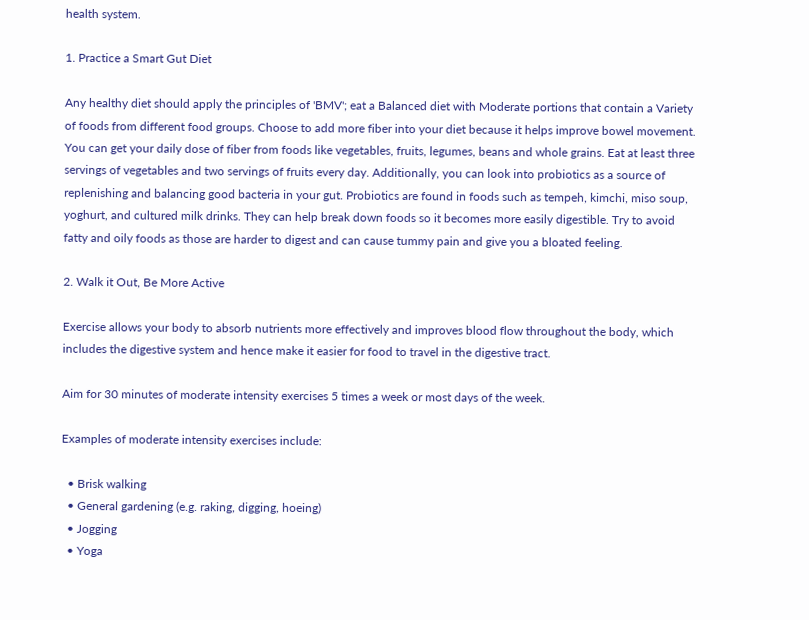health system.

1. Practice a Smart Gut Diet

Any healthy diet should apply the principles of 'BMV'; eat a Balanced diet with Moderate portions that contain a Variety of foods from different food groups. Choose to add more fiber into your diet because it helps improve bowel movement. You can get your daily dose of fiber from foods like vegetables, fruits, legumes, beans and whole grains. Eat at least three servings of vegetables and two servings of fruits every day. Additionally, you can look into probiotics as a source of replenishing and balancing good bacteria in your gut. Probiotics are found in foods such as tempeh, kimchi, miso soup, yoghurt, and cultured milk drinks. They can help break down foods so it becomes more easily digestible. Try to avoid fatty and oily foods as those are harder to digest and can cause tummy pain and give you a bloated feeling.

2. Walk it Out, Be More Active

Exercise allows your body to absorb nutrients more effectively and improves blood flow throughout the body, which includes the digestive system and hence make it easier for food to travel in the digestive tract.

Aim for 30 minutes of moderate intensity exercises 5 times a week or most days of the week.

Examples of moderate intensity exercises include:

  • Brisk walking
  • General gardening (e.g. raking, digging, hoeing)
  • Jogging
  • Yoga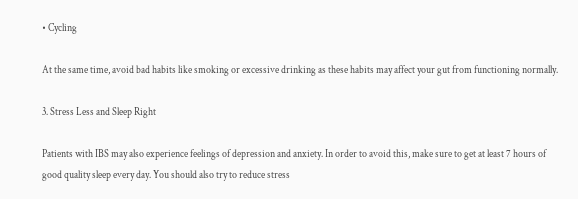• Cycling

At the same time, avoid bad habits like smoking or excessive drinking as these habits may affect your gut from functioning normally.

3. Stress Less and Sleep Right

Patients with IBS may also experience feelings of depression and anxiety. In order to avoid this, make sure to get at least 7 hours of good quality sleep every day. You should also try to reduce stress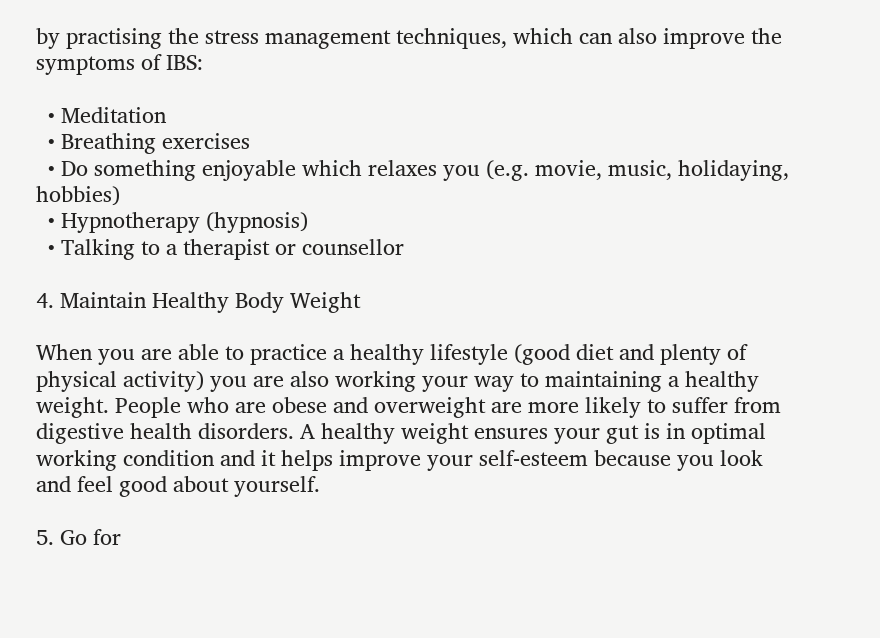by practising the stress management techniques, which can also improve the symptoms of IBS:

  • Meditation
  • Breathing exercises
  • Do something enjoyable which relaxes you (e.g. movie, music, holidaying, hobbies)
  • Hypnotherapy (hypnosis)
  • Talking to a therapist or counsellor

4. Maintain Healthy Body Weight

When you are able to practice a healthy lifestyle (good diet and plenty of physical activity) you are also working your way to maintaining a healthy weight. People who are obese and overweight are more likely to suffer from digestive health disorders. A healthy weight ensures your gut is in optimal working condition and it helps improve your self-esteem because you look and feel good about yourself.

5. Go for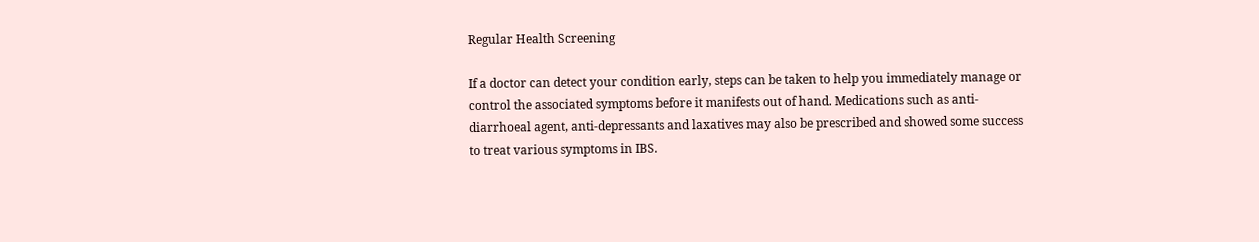Regular Health Screening

If a doctor can detect your condition early, steps can be taken to help you immediately manage or control the associated symptoms before it manifests out of hand. Medications such as anti-diarrhoeal agent, anti-depressants and laxatives may also be prescribed and showed some success to treat various symptoms in IBS.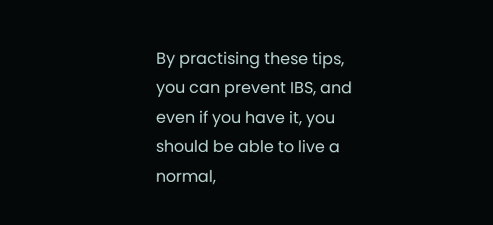By practising these tips, you can prevent IBS, and even if you have it, you should be able to live a normal,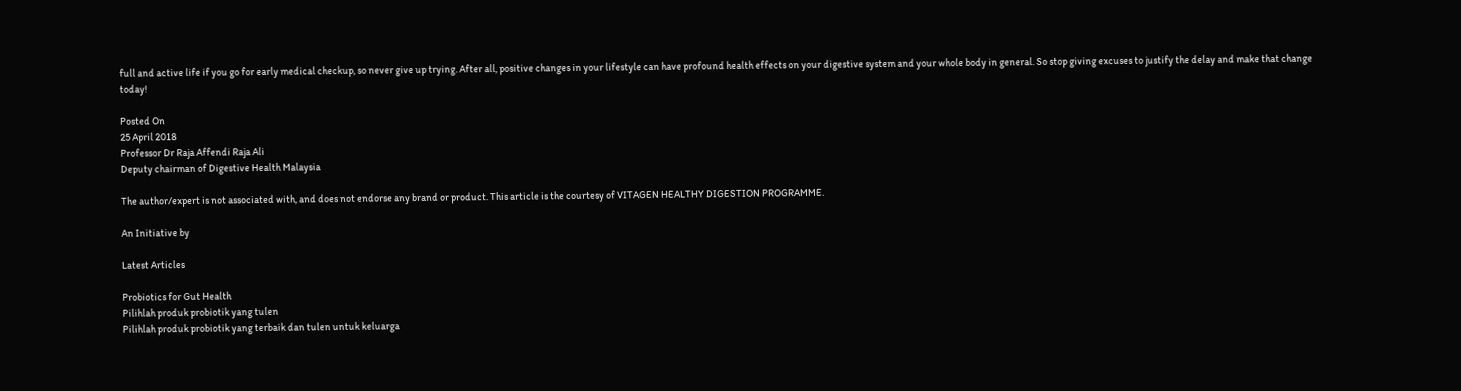full and active life if you go for early medical checkup, so never give up trying. After all, positive changes in your lifestyle can have profound health effects on your digestive system and your whole body in general. So stop giving excuses to justify the delay and make that change today!

Posted On
25 April 2018
Professor Dr Raja Affendi Raja Ali
Deputy chairman of Digestive Health Malaysia

The author/expert is not associated with, and does not endorse any brand or product. This article is the courtesy of VITAGEN HEALTHY DIGESTION PROGRAMME.

An Initiative by

Latest Articles

Probiotics for Gut Health
Pilihlah produk probiotik yang tulen
Pilihlah produk probiotik yang terbaik dan tulen untuk keluarga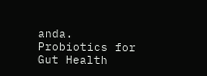anda.
Probiotics for Gut Health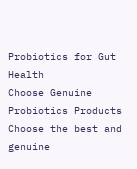Probiotics for Gut Health
Choose Genuine Probiotics Products
Choose the best and genuine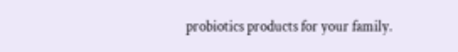probiotics products for your family.